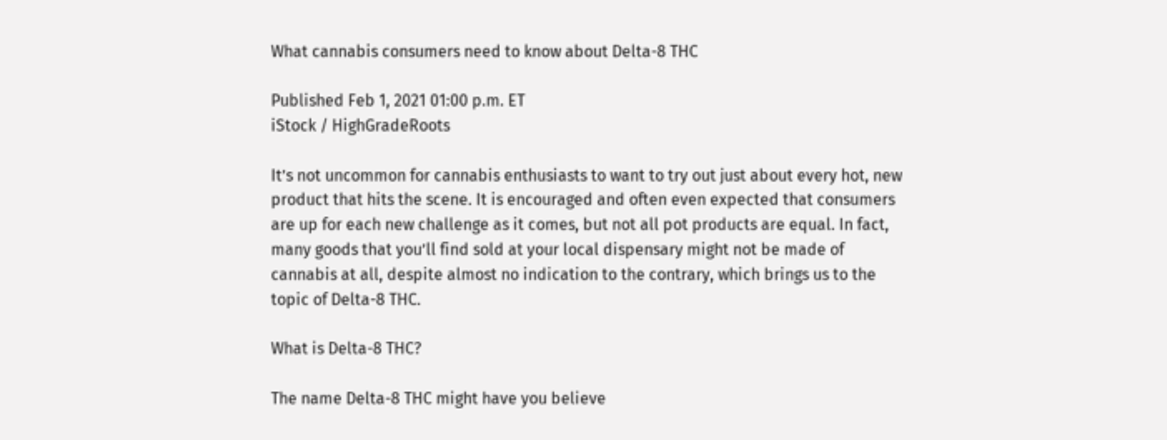What cannabis consumers need to know about Delta-8 THC

Published Feb 1, 2021 01:00 p.m. ET
iStock / HighGradeRoots

It’s not uncommon for cannabis enthusiasts to want to try out just about every hot, new product that hits the scene. It is encouraged and often even expected that consumers are up for each new challenge as it comes, but not all pot products are equal. In fact, many goods that you’ll find sold at your local dispensary might not be made of cannabis at all, despite almost no indication to the contrary, which brings us to the topic of Delta-8 THC.

What is Delta-8 THC?

The name Delta-8 THC might have you believe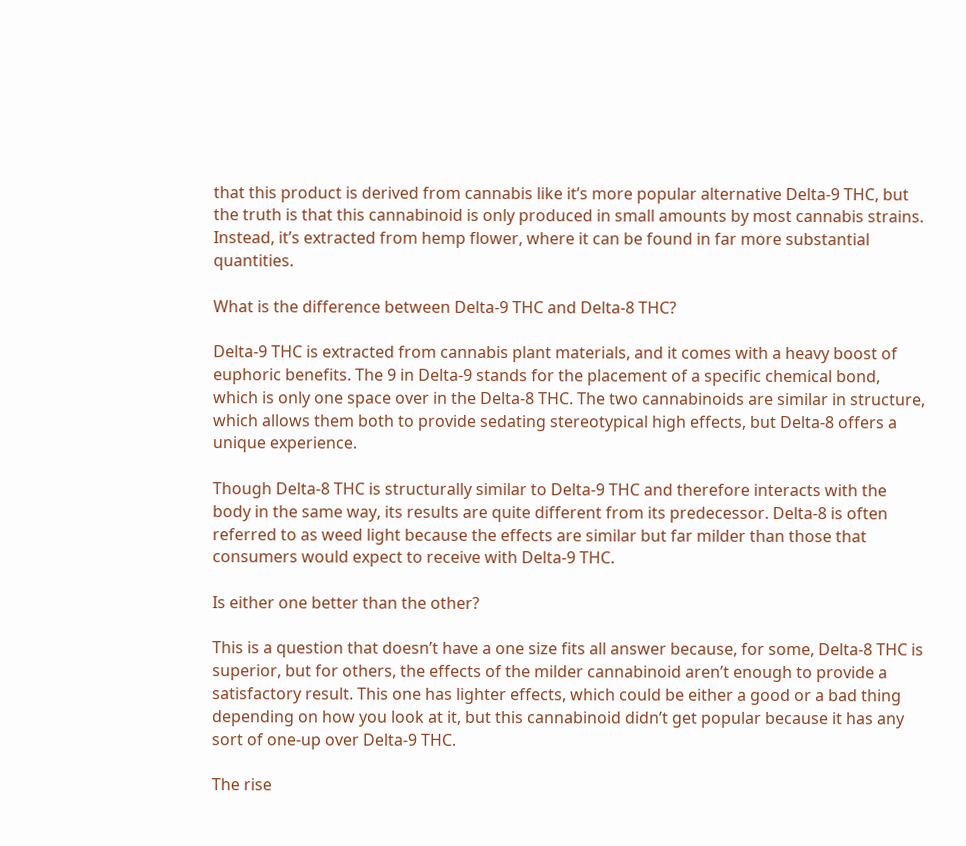that this product is derived from cannabis like it’s more popular alternative Delta-9 THC, but the truth is that this cannabinoid is only produced in small amounts by most cannabis strains. Instead, it’s extracted from hemp flower, where it can be found in far more substantial quantities.

What is the difference between Delta-9 THC and Delta-8 THC?

Delta-9 THC is extracted from cannabis plant materials, and it comes with a heavy boost of euphoric benefits. The 9 in Delta-9 stands for the placement of a specific chemical bond, which is only one space over in the Delta-8 THC. The two cannabinoids are similar in structure, which allows them both to provide sedating stereotypical high effects, but Delta-8 offers a unique experience.

Though Delta-8 THC is structurally similar to Delta-9 THC and therefore interacts with the body in the same way, its results are quite different from its predecessor. Delta-8 is often referred to as weed light because the effects are similar but far milder than those that consumers would expect to receive with Delta-9 THC.

Is either one better than the other?

This is a question that doesn’t have a one size fits all answer because, for some, Delta-8 THC is superior, but for others, the effects of the milder cannabinoid aren’t enough to provide a satisfactory result. This one has lighter effects, which could be either a good or a bad thing depending on how you look at it, but this cannabinoid didn’t get popular because it has any sort of one-up over Delta-9 THC.

The rise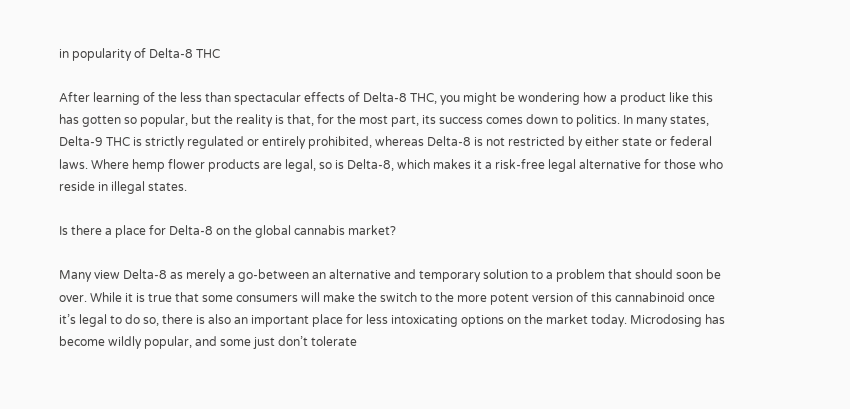in popularity of Delta-8 THC

After learning of the less than spectacular effects of Delta-8 THC, you might be wondering how a product like this has gotten so popular, but the reality is that, for the most part, its success comes down to politics. In many states, Delta-9 THC is strictly regulated or entirely prohibited, whereas Delta-8 is not restricted by either state or federal laws. Where hemp flower products are legal, so is Delta-8, which makes it a risk-free legal alternative for those who reside in illegal states.

Is there a place for Delta-8 on the global cannabis market?

Many view Delta-8 as merely a go-between an alternative and temporary solution to a problem that should soon be over. While it is true that some consumers will make the switch to the more potent version of this cannabinoid once it’s legal to do so, there is also an important place for less intoxicating options on the market today. Microdosing has become wildly popular, and some just don’t tolerate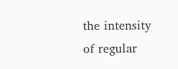the intensity of regular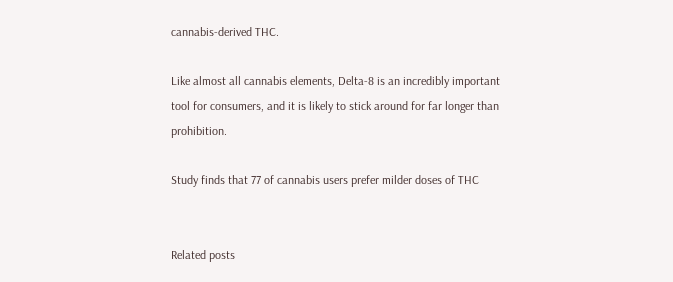cannabis-derived THC.

Like almost all cannabis elements, Delta-8 is an incredibly important tool for consumers, and it is likely to stick around for far longer than prohibition.

Study finds that 77 of cannabis users prefer milder doses of THC


Related posts